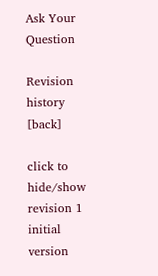Ask Your Question

Revision history [back]

click to hide/show revision 1
initial version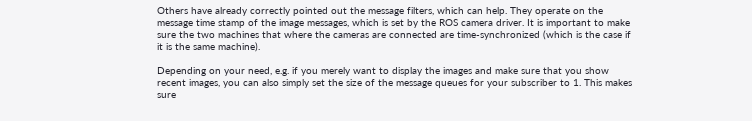Others have already correctly pointed out the message filters, which can help. They operate on the message time stamp of the image messages, which is set by the ROS camera driver. It is important to make sure the two machines that where the cameras are connected are time-synchronized (which is the case if it is the same machine).

Depending on your need, e.g. if you merely want to display the images and make sure that you show recent images, you can also simply set the size of the message queues for your subscriber to 1. This makes sure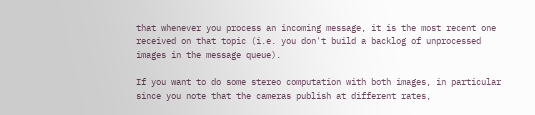that whenever you process an incoming message, it is the most recent one received on that topic (i.e. you don't build a backlog of unprocessed images in the message queue).

If you want to do some stereo computation with both images, in particular since you note that the cameras publish at different rates,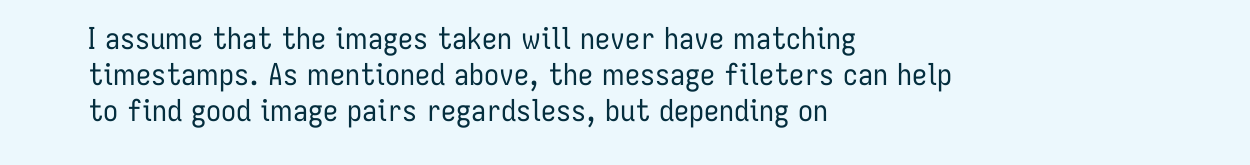I assume that the images taken will never have matching timestamps. As mentioned above, the message fileters can help to find good image pairs regardsless, but depending on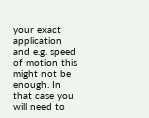your exact application and e.g. speed of motion this might not be enough. In that case you will need to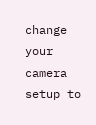change your camera setup to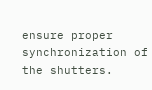ensure proper synchronization of the shutters.